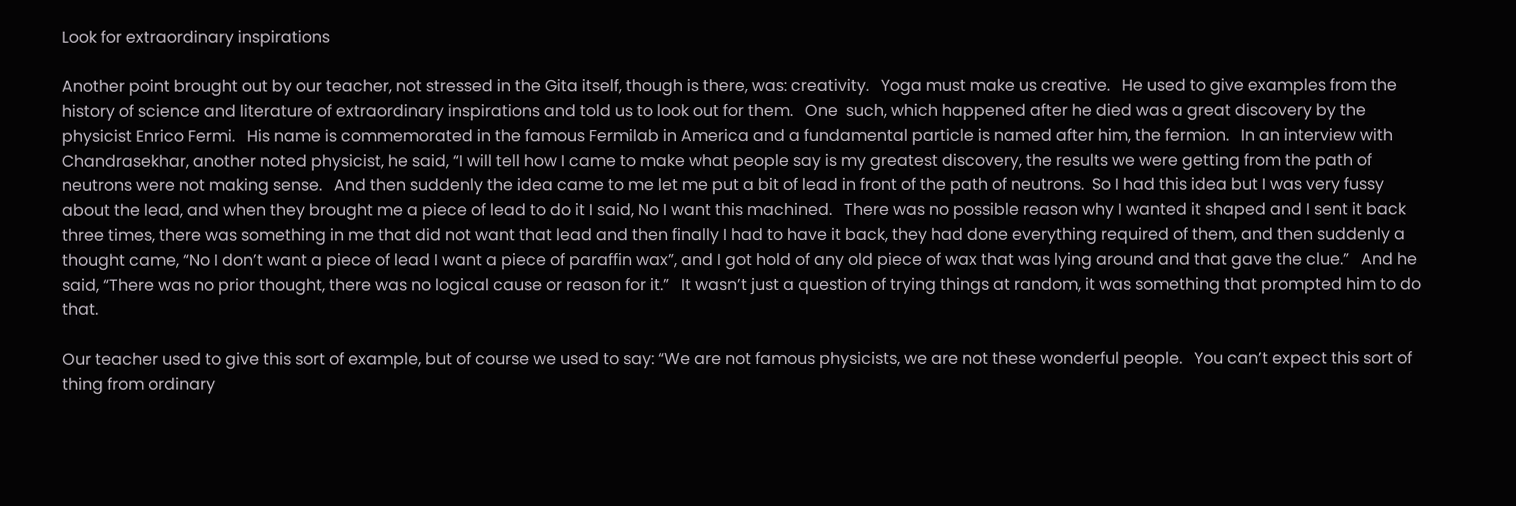Look for extraordinary inspirations

Another point brought out by our teacher, not stressed in the Gita itself, though is there, was: creativity.   Yoga must make us creative.   He used to give examples from the history of science and literature of extraordinary inspirations and told us to look out for them.   One  such, which happened after he died was a great discovery by the physicist Enrico Fermi.   His name is commemorated in the famous Fermilab in America and a fundamental particle is named after him, the fermion.   In an interview with Chandrasekhar, another noted physicist, he said, “I will tell how I came to make what people say is my greatest discovery, the results we were getting from the path of neutrons were not making sense.   And then suddenly the idea came to me let me put a bit of lead in front of the path of neutrons.  So I had this idea but I was very fussy about the lead, and when they brought me a piece of lead to do it I said, No I want this machined.   There was no possible reason why I wanted it shaped and I sent it back three times, there was something in me that did not want that lead and then finally I had to have it back, they had done everything required of them, and then suddenly a thought came, “No I don’t want a piece of lead I want a piece of paraffin wax”, and I got hold of any old piece of wax that was lying around and that gave the clue.”   And he said, “There was no prior thought, there was no logical cause or reason for it.”   It wasn’t just a question of trying things at random, it was something that prompted him to do that.

Our teacher used to give this sort of example, but of course we used to say: “We are not famous physicists, we are not these wonderful people.   You can’t expect this sort of thing from ordinary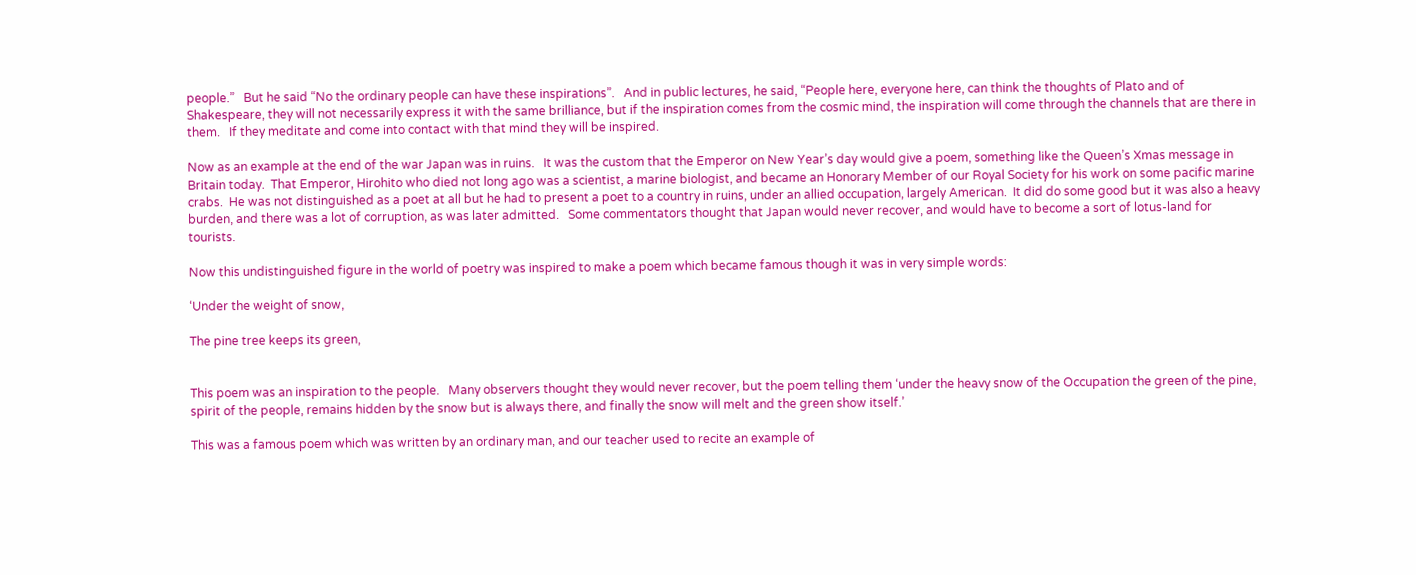people.”   But he said “No the ordinary people can have these inspirations”.   And in public lectures, he said, “People here, everyone here, can think the thoughts of Plato and of Shakespeare, they will not necessarily express it with the same brilliance, but if the inspiration comes from the cosmic mind, the inspiration will come through the channels that are there in them.   If they meditate and come into contact with that mind they will be inspired.

Now as an example at the end of the war Japan was in ruins.   It was the custom that the Emperor on New Year’s day would give a poem, something like the Queen’s Xmas message in Britain today.  That Emperor, Hirohito who died not long ago was a scientist, a marine biologist, and became an Honorary Member of our Royal Society for his work on some pacific marine crabs.  He was not distinguished as a poet at all but he had to present a poet to a country in ruins, under an allied occupation, largely American.  It did do some good but it was also a heavy burden, and there was a lot of corruption, as was later admitted.   Some commentators thought that Japan would never recover, and would have to become a sort of lotus-land for tourists.

Now this undistinguished figure in the world of poetry was inspired to make a poem which became famous though it was in very simple words:

‘Under the weight of snow,

The pine tree keeps its green,


This poem was an inspiration to the people.   Many observers thought they would never recover, but the poem telling them ‘under the heavy snow of the Occupation the green of the pine, spirit of the people, remains hidden by the snow but is always there, and finally the snow will melt and the green show itself.’

This was a famous poem which was written by an ordinary man, and our teacher used to recite an example of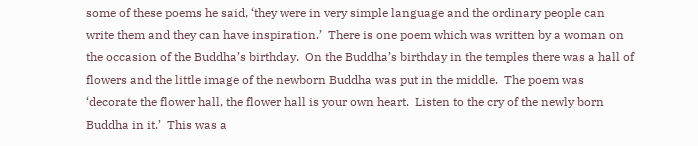some of these poems he said, ‘they were in very simple language and the ordinary people can write them and they can have inspiration.’  There is one poem which was written by a woman on the occasion of the Buddha’s birthday.  On the Buddha’s birthday in the temples there was a hall of flowers and the little image of the newborn Buddha was put in the middle.  The poem was ‘decorate the flower hall, the flower hall is your own heart.  Listen to the cry of the newly born Buddha in it.’  This was a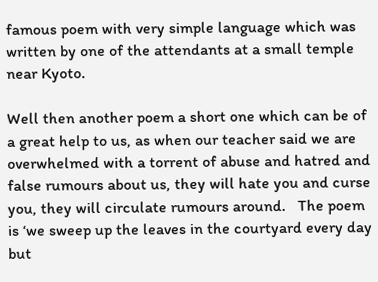famous poem with very simple language which was written by one of the attendants at a small temple near Kyoto.

Well then another poem a short one which can be of a great help to us, as when our teacher said we are overwhelmed with a torrent of abuse and hatred and false rumours about us, they will hate you and curse you, they will circulate rumours around.   The poem is ‘we sweep up the leaves in the courtyard every day but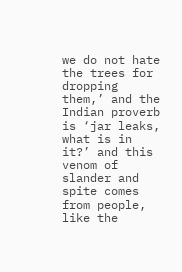we do not hate the trees for dropping them,’ and the Indian proverb is ‘jar leaks, what is in it?’ and this venom of slander and spite comes from people, like the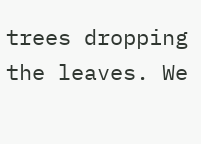trees dropping the leaves. We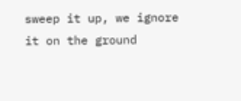sweep it up, we ignore it on the ground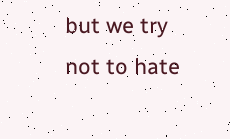but we try not to hate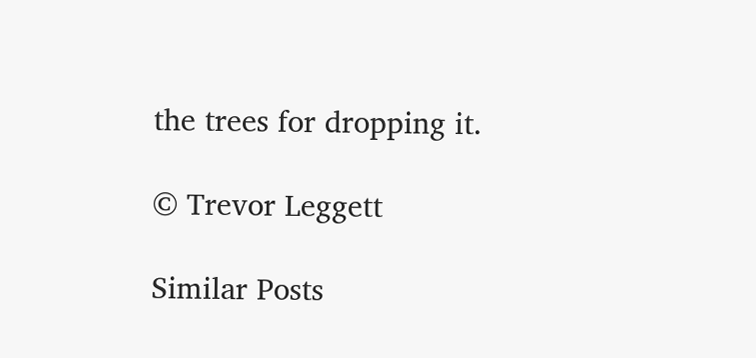the trees for dropping it.

© Trevor Leggett

Similar Posts